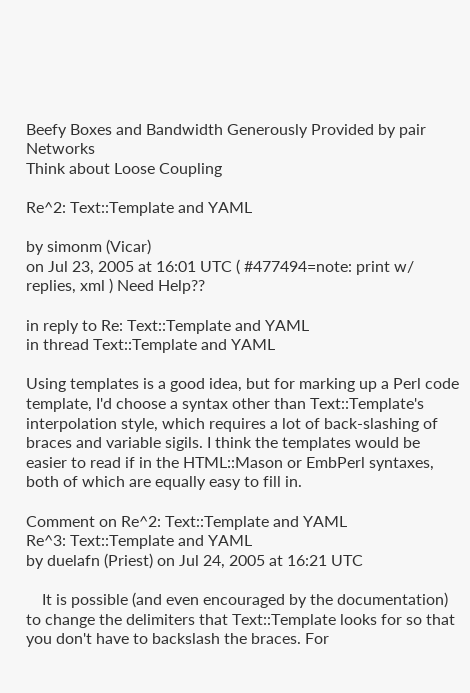Beefy Boxes and Bandwidth Generously Provided by pair Networks
Think about Loose Coupling

Re^2: Text::Template and YAML

by simonm (Vicar)
on Jul 23, 2005 at 16:01 UTC ( #477494=note: print w/ replies, xml ) Need Help??

in reply to Re: Text::Template and YAML
in thread Text::Template and YAML

Using templates is a good idea, but for marking up a Perl code template, I'd choose a syntax other than Text::Template's interpolation style, which requires a lot of back-slashing of braces and variable sigils. I think the templates would be easier to read if in the HTML::Mason or EmbPerl syntaxes, both of which are equally easy to fill in.

Comment on Re^2: Text::Template and YAML
Re^3: Text::Template and YAML
by duelafn (Priest) on Jul 24, 2005 at 16:21 UTC

    It is possible (and even encouraged by the documentation) to change the delimiters that Text::Template looks for so that you don't have to backslash the braces. For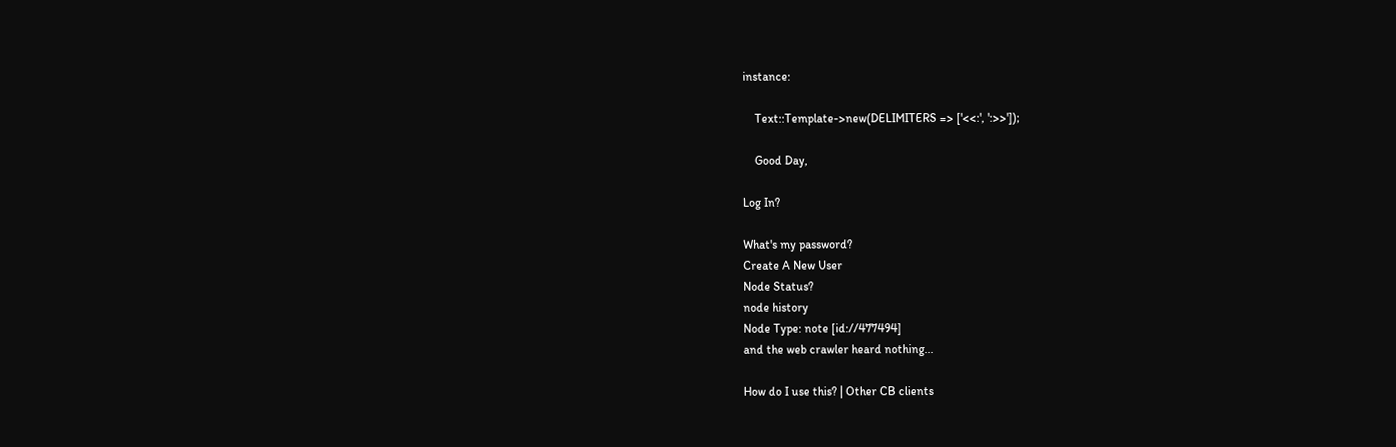instance:

    Text::Template->new(DELIMITERS => ['<<:', ':>>']);

    Good Day,

Log In?

What's my password?
Create A New User
Node Status?
node history
Node Type: note [id://477494]
and the web crawler heard nothing...

How do I use this? | Other CB clients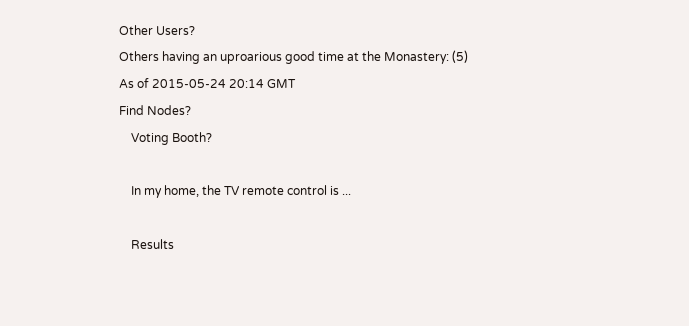Other Users?
Others having an uproarious good time at the Monastery: (5)
As of 2015-05-24 20:14 GMT
Find Nodes?
    Voting Booth?

    In my home, the TV remote control is ...

    Results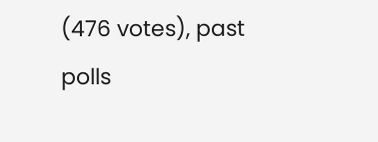(476 votes), past polls